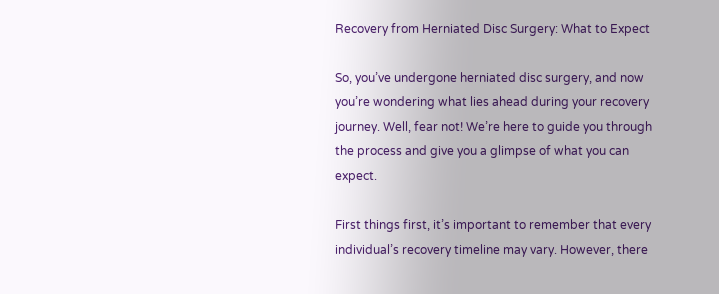Recovery from Herniated Disc Surgery: What to Expect

So, you’ve undergone herniated disc surgery, and now you’re wondering what lies ahead during your recovery journey. Well, fear not! We’re here to guide you through the process and give you a glimpse of what you can expect.

First things first, it’s important to remember that every individual’s recovery timeline may vary. However, there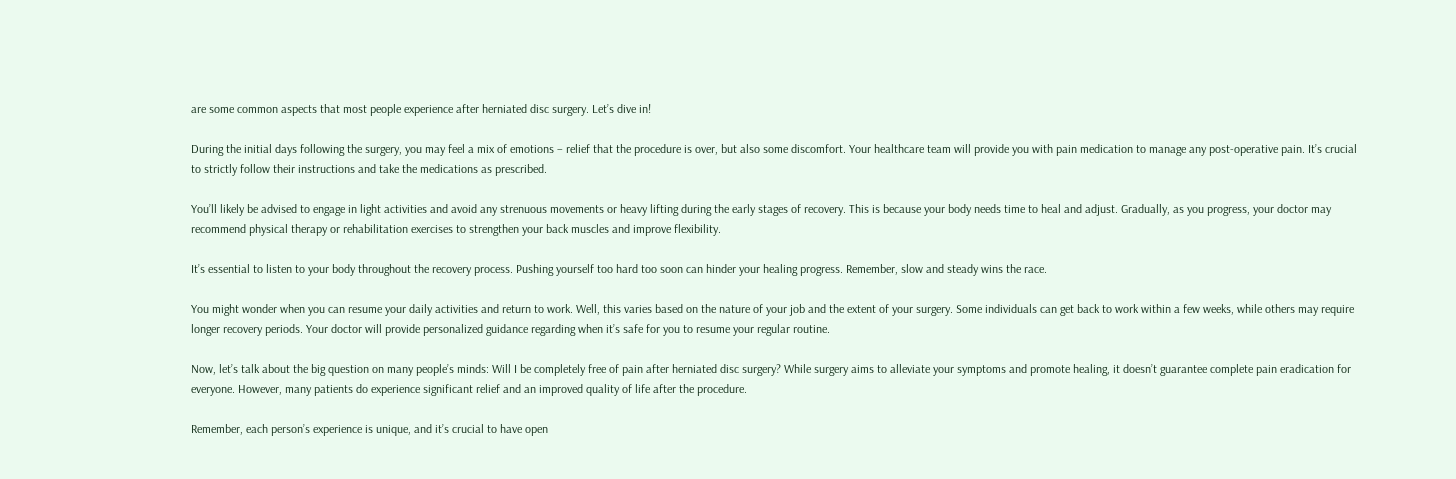are some common aspects that most people experience after herniated disc surgery. Let’s dive in!

During the initial days following the surgery, you may feel a mix of emotions – relief that the procedure is over, but also some discomfort. Your healthcare team will provide you with pain medication to manage any post-operative pain. It’s crucial to strictly follow their instructions and take the medications as prescribed.

You’ll likely be advised to engage in light activities and avoid any strenuous movements or heavy lifting during the early stages of recovery. This is because your body needs time to heal and adjust. Gradually, as you progress, your doctor may recommend physical therapy or rehabilitation exercises to strengthen your back muscles and improve flexibility.

It’s essential to listen to your body throughout the recovery process. Pushing yourself too hard too soon can hinder your healing progress. Remember, slow and steady wins the race.

You might wonder when you can resume your daily activities and return to work. Well, this varies based on the nature of your job and the extent of your surgery. Some individuals can get back to work within a few weeks, while others may require longer recovery periods. Your doctor will provide personalized guidance regarding when it’s safe for you to resume your regular routine.

Now, let’s talk about the big question on many people’s minds: Will I be completely free of pain after herniated disc surgery? While surgery aims to alleviate your symptoms and promote healing, it doesn’t guarantee complete pain eradication for everyone. However, many patients do experience significant relief and an improved quality of life after the procedure.

Remember, each person’s experience is unique, and it’s crucial to have open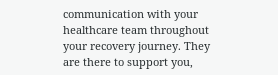communication with your healthcare team throughout your recovery journey. They are there to support you,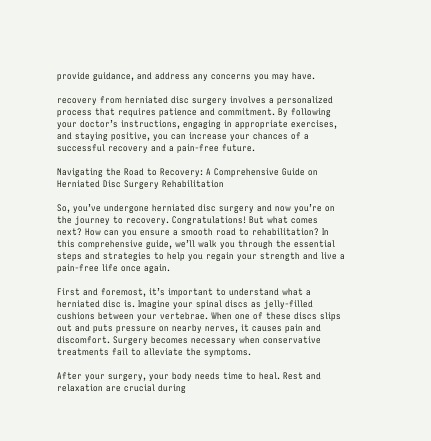provide guidance, and address any concerns you may have.

recovery from herniated disc surgery involves a personalized process that requires patience and commitment. By following your doctor’s instructions, engaging in appropriate exercises, and staying positive, you can increase your chances of a successful recovery and a pain-free future.

Navigating the Road to Recovery: A Comprehensive Guide on Herniated Disc Surgery Rehabilitation

So, you’ve undergone herniated disc surgery and now you’re on the journey to recovery. Congratulations! But what comes next? How can you ensure a smooth road to rehabilitation? In this comprehensive guide, we’ll walk you through the essential steps and strategies to help you regain your strength and live a pain-free life once again.

First and foremost, it’s important to understand what a herniated disc is. Imagine your spinal discs as jelly-filled cushions between your vertebrae. When one of these discs slips out and puts pressure on nearby nerves, it causes pain and discomfort. Surgery becomes necessary when conservative treatments fail to alleviate the symptoms.

After your surgery, your body needs time to heal. Rest and relaxation are crucial during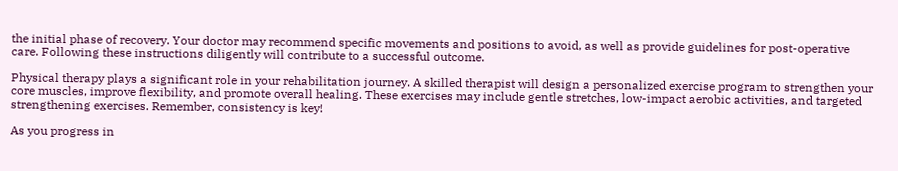the initial phase of recovery. Your doctor may recommend specific movements and positions to avoid, as well as provide guidelines for post-operative care. Following these instructions diligently will contribute to a successful outcome.

Physical therapy plays a significant role in your rehabilitation journey. A skilled therapist will design a personalized exercise program to strengthen your core muscles, improve flexibility, and promote overall healing. These exercises may include gentle stretches, low-impact aerobic activities, and targeted strengthening exercises. Remember, consistency is key!

As you progress in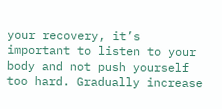your recovery, it’s important to listen to your body and not push yourself too hard. Gradually increase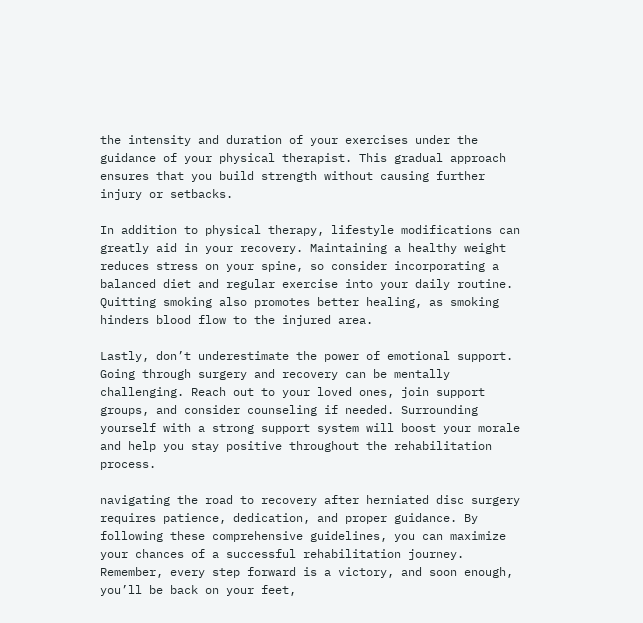the intensity and duration of your exercises under the guidance of your physical therapist. This gradual approach ensures that you build strength without causing further injury or setbacks.

In addition to physical therapy, lifestyle modifications can greatly aid in your recovery. Maintaining a healthy weight reduces stress on your spine, so consider incorporating a balanced diet and regular exercise into your daily routine. Quitting smoking also promotes better healing, as smoking hinders blood flow to the injured area.

Lastly, don’t underestimate the power of emotional support. Going through surgery and recovery can be mentally challenging. Reach out to your loved ones, join support groups, and consider counseling if needed. Surrounding yourself with a strong support system will boost your morale and help you stay positive throughout the rehabilitation process.

navigating the road to recovery after herniated disc surgery requires patience, dedication, and proper guidance. By following these comprehensive guidelines, you can maximize your chances of a successful rehabilitation journey. Remember, every step forward is a victory, and soon enough, you’ll be back on your feet,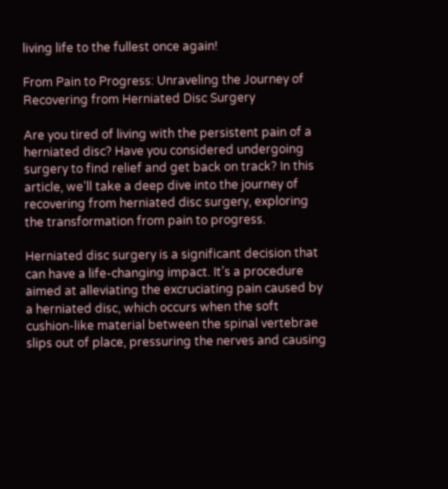living life to the fullest once again!

From Pain to Progress: Unraveling the Journey of Recovering from Herniated Disc Surgery

Are you tired of living with the persistent pain of a herniated disc? Have you considered undergoing surgery to find relief and get back on track? In this article, we’ll take a deep dive into the journey of recovering from herniated disc surgery, exploring the transformation from pain to progress.

Herniated disc surgery is a significant decision that can have a life-changing impact. It’s a procedure aimed at alleviating the excruciating pain caused by a herniated disc, which occurs when the soft cushion-like material between the spinal vertebrae slips out of place, pressuring the nerves and causing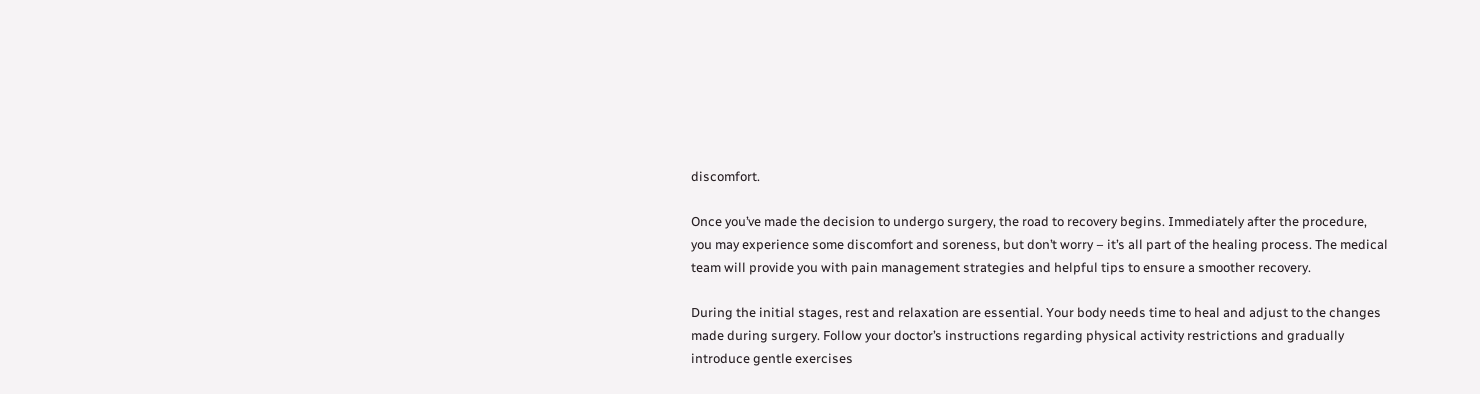discomfort.

Once you’ve made the decision to undergo surgery, the road to recovery begins. Immediately after the procedure, you may experience some discomfort and soreness, but don’t worry – it’s all part of the healing process. The medical team will provide you with pain management strategies and helpful tips to ensure a smoother recovery.

During the initial stages, rest and relaxation are essential. Your body needs time to heal and adjust to the changes made during surgery. Follow your doctor’s instructions regarding physical activity restrictions and gradually introduce gentle exercises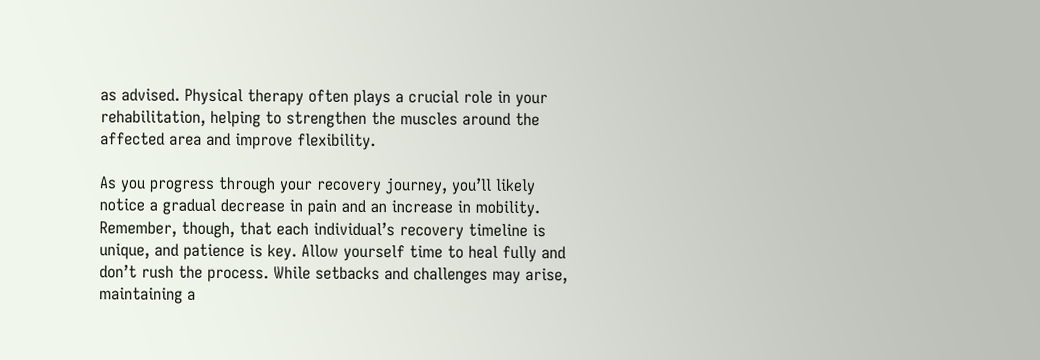as advised. Physical therapy often plays a crucial role in your rehabilitation, helping to strengthen the muscles around the affected area and improve flexibility.

As you progress through your recovery journey, you’ll likely notice a gradual decrease in pain and an increase in mobility. Remember, though, that each individual’s recovery timeline is unique, and patience is key. Allow yourself time to heal fully and don’t rush the process. While setbacks and challenges may arise, maintaining a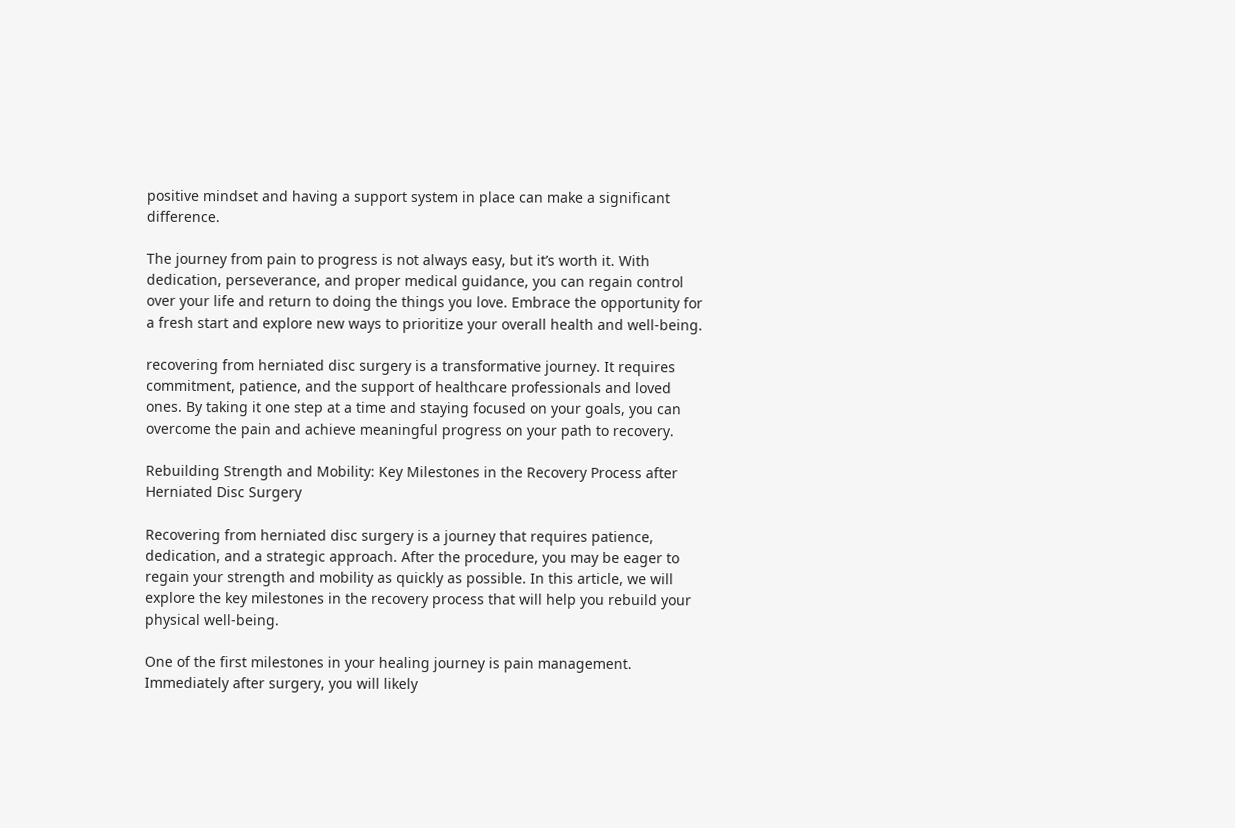positive mindset and having a support system in place can make a significant difference.

The journey from pain to progress is not always easy, but it’s worth it. With dedication, perseverance, and proper medical guidance, you can regain control over your life and return to doing the things you love. Embrace the opportunity for a fresh start and explore new ways to prioritize your overall health and well-being.

recovering from herniated disc surgery is a transformative journey. It requires commitment, patience, and the support of healthcare professionals and loved ones. By taking it one step at a time and staying focused on your goals, you can overcome the pain and achieve meaningful progress on your path to recovery.

Rebuilding Strength and Mobility: Key Milestones in the Recovery Process after Herniated Disc Surgery

Recovering from herniated disc surgery is a journey that requires patience, dedication, and a strategic approach. After the procedure, you may be eager to regain your strength and mobility as quickly as possible. In this article, we will explore the key milestones in the recovery process that will help you rebuild your physical well-being.

One of the first milestones in your healing journey is pain management. Immediately after surgery, you will likely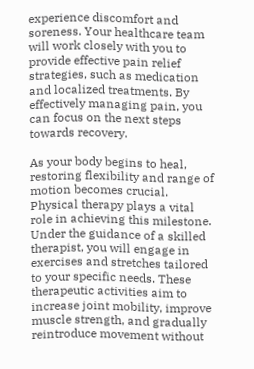experience discomfort and soreness. Your healthcare team will work closely with you to provide effective pain relief strategies, such as medication and localized treatments. By effectively managing pain, you can focus on the next steps towards recovery.

As your body begins to heal, restoring flexibility and range of motion becomes crucial. Physical therapy plays a vital role in achieving this milestone. Under the guidance of a skilled therapist, you will engage in exercises and stretches tailored to your specific needs. These therapeutic activities aim to increase joint mobility, improve muscle strength, and gradually reintroduce movement without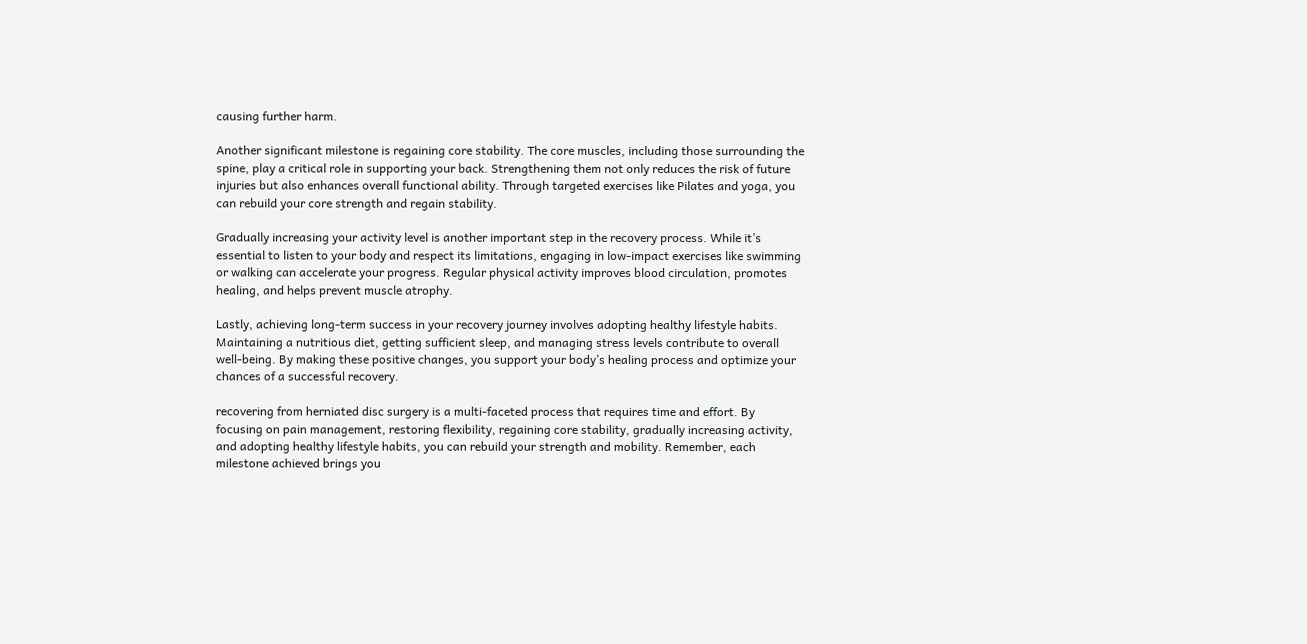causing further harm.

Another significant milestone is regaining core stability. The core muscles, including those surrounding the spine, play a critical role in supporting your back. Strengthening them not only reduces the risk of future injuries but also enhances overall functional ability. Through targeted exercises like Pilates and yoga, you can rebuild your core strength and regain stability.

Gradually increasing your activity level is another important step in the recovery process. While it’s essential to listen to your body and respect its limitations, engaging in low-impact exercises like swimming or walking can accelerate your progress. Regular physical activity improves blood circulation, promotes healing, and helps prevent muscle atrophy.

Lastly, achieving long-term success in your recovery journey involves adopting healthy lifestyle habits. Maintaining a nutritious diet, getting sufficient sleep, and managing stress levels contribute to overall well-being. By making these positive changes, you support your body’s healing process and optimize your chances of a successful recovery.

recovering from herniated disc surgery is a multi-faceted process that requires time and effort. By focusing on pain management, restoring flexibility, regaining core stability, gradually increasing activity, and adopting healthy lifestyle habits, you can rebuild your strength and mobility. Remember, each milestone achieved brings you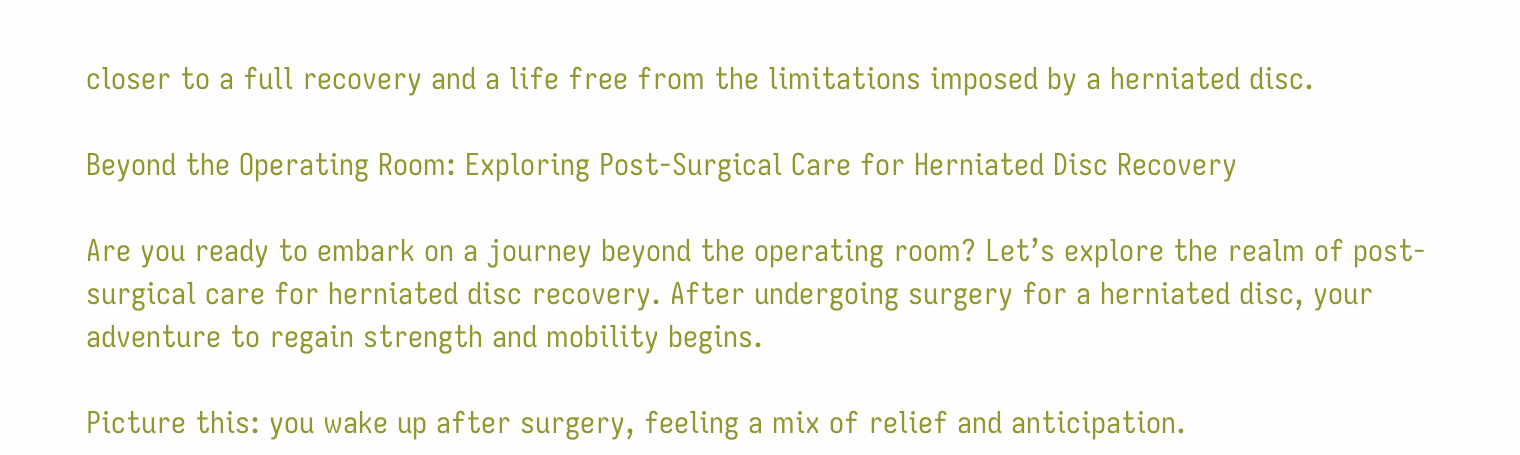closer to a full recovery and a life free from the limitations imposed by a herniated disc.

Beyond the Operating Room: Exploring Post-Surgical Care for Herniated Disc Recovery

Are you ready to embark on a journey beyond the operating room? Let’s explore the realm of post-surgical care for herniated disc recovery. After undergoing surgery for a herniated disc, your adventure to regain strength and mobility begins.

Picture this: you wake up after surgery, feeling a mix of relief and anticipation.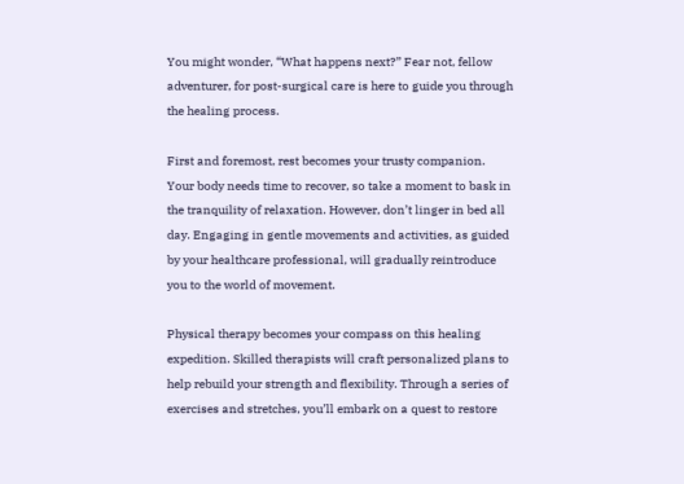You might wonder, “What happens next?” Fear not, fellow adventurer, for post-surgical care is here to guide you through the healing process.

First and foremost, rest becomes your trusty companion. Your body needs time to recover, so take a moment to bask in the tranquility of relaxation. However, don’t linger in bed all day. Engaging in gentle movements and activities, as guided by your healthcare professional, will gradually reintroduce you to the world of movement.

Physical therapy becomes your compass on this healing expedition. Skilled therapists will craft personalized plans to help rebuild your strength and flexibility. Through a series of exercises and stretches, you’ll embark on a quest to restore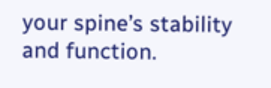your spine’s stability and function.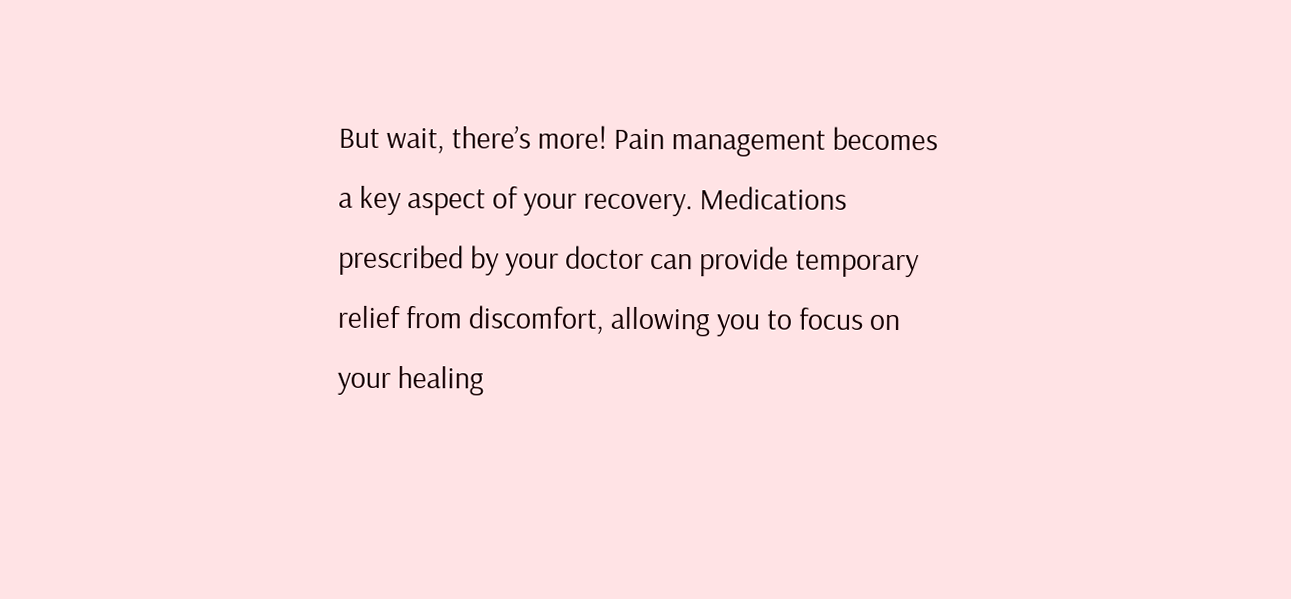But wait, there’s more! Pain management becomes a key aspect of your recovery. Medications prescribed by your doctor can provide temporary relief from discomfort, allowing you to focus on your healing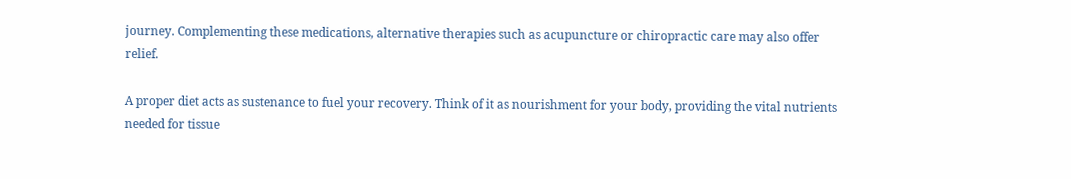journey. Complementing these medications, alternative therapies such as acupuncture or chiropractic care may also offer relief.

A proper diet acts as sustenance to fuel your recovery. Think of it as nourishment for your body, providing the vital nutrients needed for tissue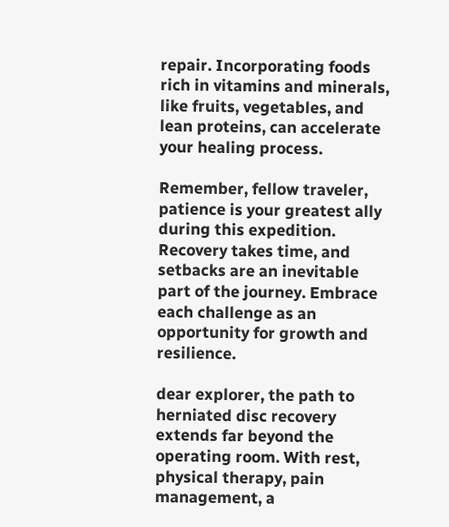repair. Incorporating foods rich in vitamins and minerals, like fruits, vegetables, and lean proteins, can accelerate your healing process.

Remember, fellow traveler, patience is your greatest ally during this expedition. Recovery takes time, and setbacks are an inevitable part of the journey. Embrace each challenge as an opportunity for growth and resilience.

dear explorer, the path to herniated disc recovery extends far beyond the operating room. With rest, physical therapy, pain management, a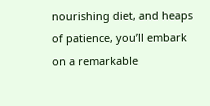nourishing diet, and heaps of patience, you’ll embark on a remarkable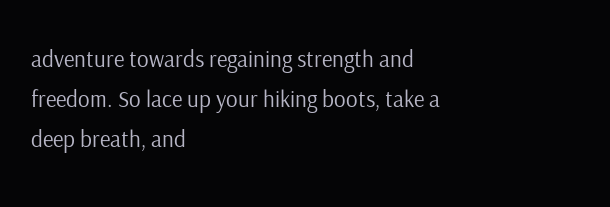adventure towards regaining strength and freedom. So lace up your hiking boots, take a deep breath, and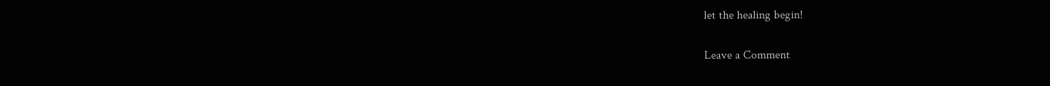let the healing begin!

Leave a Comment